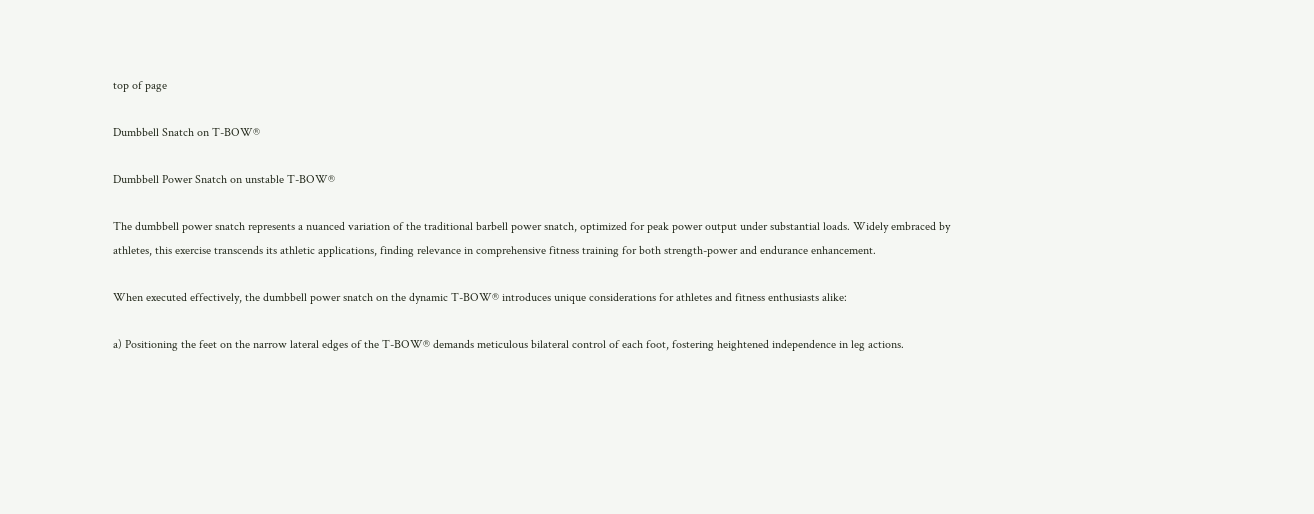top of page

Dumbbell Snatch on T-BOW®

Dumbbell Power Snatch on unstable T-BOW®

The dumbbell power snatch represents a nuanced variation of the traditional barbell power snatch, optimized for peak power output under substantial loads. Widely embraced by athletes, this exercise transcends its athletic applications, finding relevance in comprehensive fitness training for both strength-power and endurance enhancement.

When executed effectively, the dumbbell power snatch on the dynamic T-BOW® introduces unique considerations for athletes and fitness enthusiasts alike:

a) Positioning the feet on the narrow lateral edges of the T-BOW® demands meticulous bilateral control of each foot, fostering heightened independence in leg actions.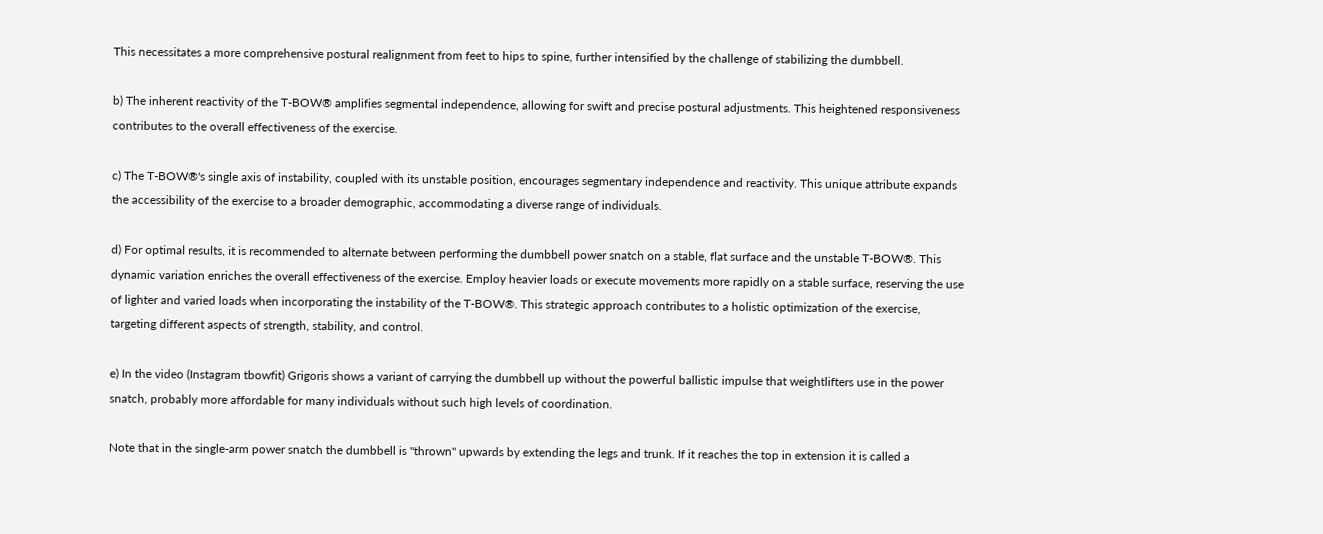This necessitates a more comprehensive postural realignment from feet to hips to spine, further intensified by the challenge of stabilizing the dumbbell.

b) The inherent reactivity of the T-BOW® amplifies segmental independence, allowing for swift and precise postural adjustments. This heightened responsiveness contributes to the overall effectiveness of the exercise.

c) The T-BOW®'s single axis of instability, coupled with its unstable position, encourages segmentary independence and reactivity. This unique attribute expands the accessibility of the exercise to a broader demographic, accommodating a diverse range of individuals.

d) For optimal results, it is recommended to alternate between performing the dumbbell power snatch on a stable, flat surface and the unstable T-BOW®. This dynamic variation enriches the overall effectiveness of the exercise. Employ heavier loads or execute movements more rapidly on a stable surface, reserving the use of lighter and varied loads when incorporating the instability of the T-BOW®. This strategic approach contributes to a holistic optimization of the exercise, targeting different aspects of strength, stability, and control.

e) In the video (Instagram tbowfit) Grigoris shows a variant of carrying the dumbbell up without the powerful ballistic impulse that weightlifters use in the power snatch, probably more affordable for many individuals without such high levels of coordination.

Note that in the single-arm power snatch the dumbbell is "thrown" upwards by extending the legs and trunk. If it reaches the top in extension it is called a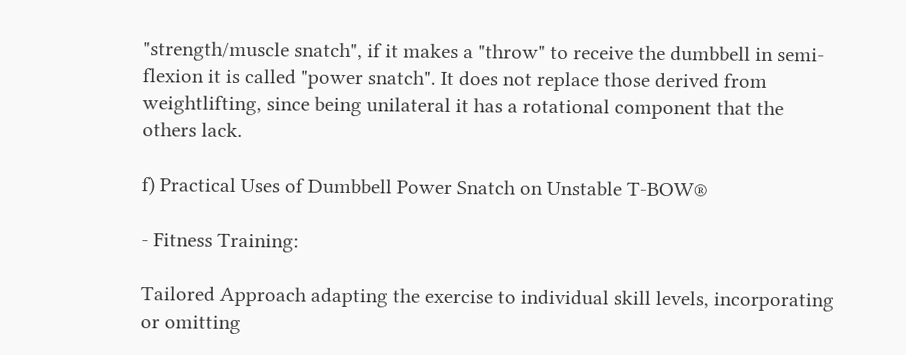"strength/muscle snatch", if it makes a "throw" to receive the dumbbell in semi-flexion it is called "power snatch". It does not replace those derived from weightlifting, since being unilateral it has a rotational component that the others lack.

f) Practical Uses of Dumbbell Power Snatch on Unstable T-BOW®

- Fitness Training:

Tailored Approach adapting the exercise to individual skill levels, incorporating or omitting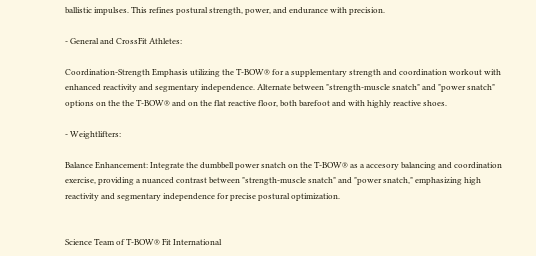ballistic impulses. This refines postural strength, power, and endurance with precision.

- General and CrossFit Athletes:

Coordination-Strength Emphasis utilizing the T-BOW® for a supplementary strength and coordination workout with enhanced reactivity and segmentary independence. Alternate between "strength-muscle snatch" and "power snatch" options on the the T-BOW® and on the flat reactive floor, both barefoot and with highly reactive shoes.

- Weightlifters:

Balance Enhancement: Integrate the dumbbell power snatch on the T-BOW® as a accesory balancing and coordination exercise, providing a nuanced contrast between "strength-muscle snatch" and "power snatch," emphasizing high reactivity and segmentary independence for precise postural optimization.


Science Team of T-BOW® Fit International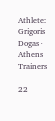Athlete: Grigoris Dogas · Athens Trainers

22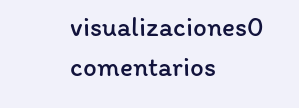visualizaciones0 comentarios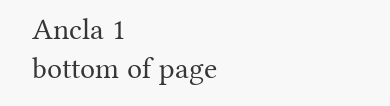Ancla 1
bottom of page